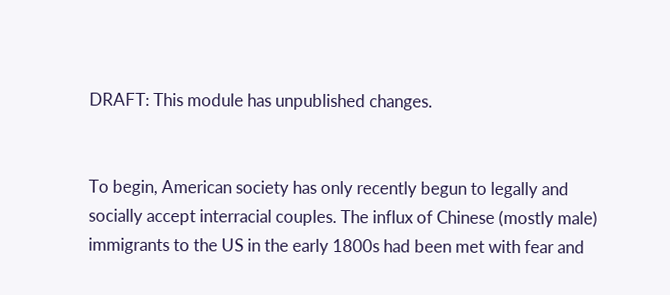DRAFT: This module has unpublished changes.


To begin, American society has only recently begun to legally and socially accept interracial couples. The influx of Chinese (mostly male) immigrants to the US in the early 1800s had been met with fear and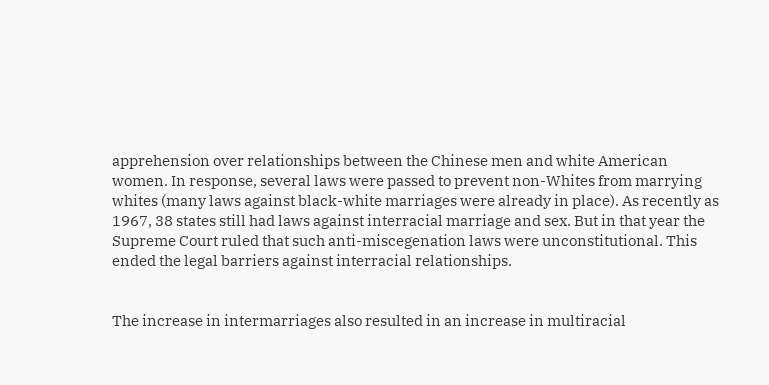apprehension over relationships between the Chinese men and white American women. In response, several laws were passed to prevent non-Whites from marrying whites (many laws against black-white marriages were already in place). As recently as 1967, 38 states still had laws against interracial marriage and sex. But in that year the Supreme Court ruled that such anti-miscegenation laws were unconstitutional. This ended the legal barriers against interracial relationships.


The increase in intermarriages also resulted in an increase in multiracial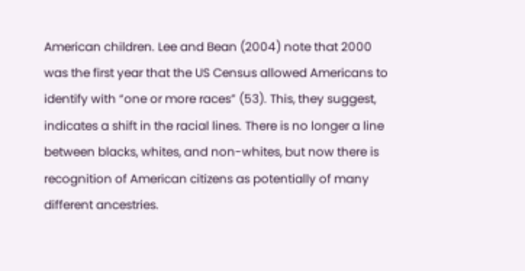American children. Lee and Bean (2004) note that 2000 was the first year that the US Census allowed Americans to identify with “one or more races” (53). This, they suggest, indicates a shift in the racial lines. There is no longer a line between blacks, whites, and non-whites, but now there is recognition of American citizens as potentially of many different ancestries.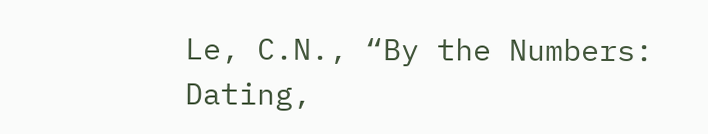Le, C.N., “By the Numbers: Dating,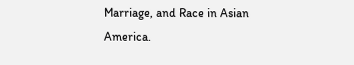Marriage, and Race in Asian America.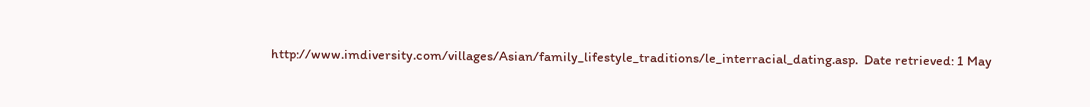http://www.imdiversity.com/villages/Asian/family_lifestyle_traditions/le_interracial_dating.asp.  Date retrieved: 1 May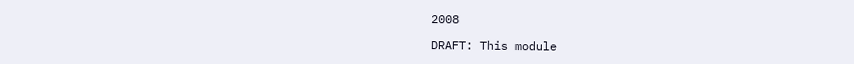2008

DRAFT: This module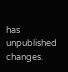has unpublished changes.